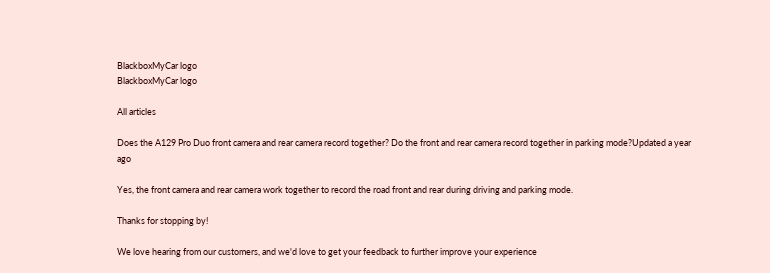BlackboxMyCar logo
BlackboxMyCar logo

All articles

Does the A129 Pro Duo front camera and rear camera record together? Do the front and rear camera record together in parking mode?Updated a year ago

Yes, the front camera and rear camera work together to record the road front and rear during driving and parking mode.

Thanks for stopping by!

We love hearing from our customers, and we'd love to get your feedback to further improve your experience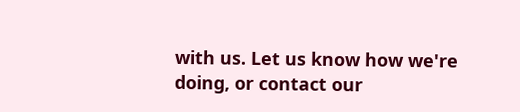with us. Let us know how we're doing, or contact our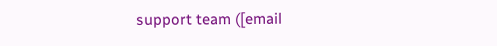support team ([email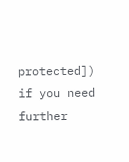protected]) if you need further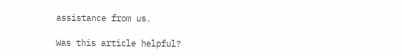assistance from us.

Was this article helpful?